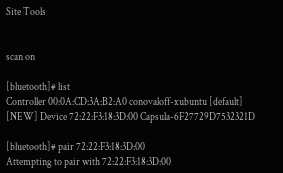Site Tools


scan on

[bluetooth]# list
Controller 00:0A:CD:3A:B2:A0 conovaloff-xubuntu [default]
[NEW] Device 72:22:F3:18:3D:00 Capsula-6F27729D7532321D

[bluetooth]# pair 72:22:F3:18:3D:00
Attempting to pair with 72:22:F3:18:3D:00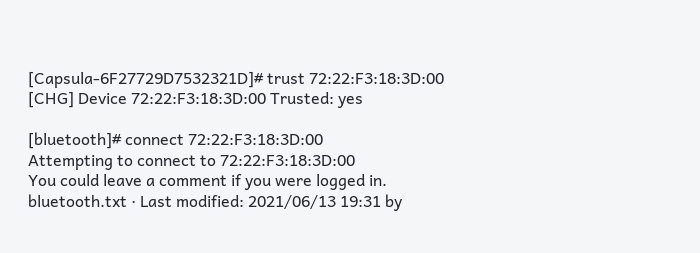[Capsula-6F27729D7532321D]# trust 72:22:F3:18:3D:00
[CHG] Device 72:22:F3:18:3D:00 Trusted: yes

[bluetooth]# connect 72:22:F3:18:3D:00
Attempting to connect to 72:22:F3:18:3D:00
You could leave a comment if you were logged in.
bluetooth.txt · Last modified: 2021/06/13 19:31 by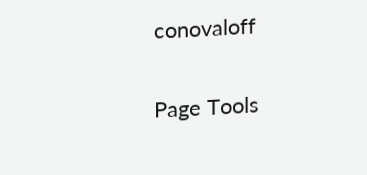conovaloff

Page Tools